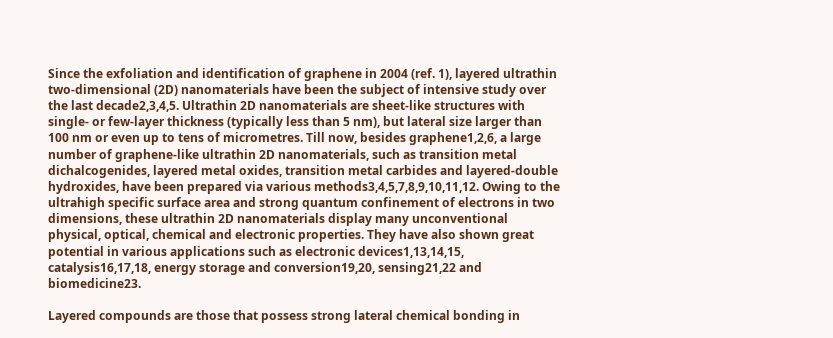Since the exfoliation and identification of graphene in 2004 (ref. 1), layered ultrathin two-dimensional (2D) nanomaterials have been the subject of intensive study over the last decade2,3,4,5. Ultrathin 2D nanomaterials are sheet-like structures with single- or few-layer thickness (typically less than 5 nm), but lateral size larger than 100 nm or even up to tens of micrometres. Till now, besides graphene1,2,6, a large number of graphene-like ultrathin 2D nanomaterials, such as transition metal dichalcogenides, layered metal oxides, transition metal carbides and layered-double hydroxides, have been prepared via various methods3,4,5,7,8,9,10,11,12. Owing to the ultrahigh specific surface area and strong quantum confinement of electrons in two dimensions, these ultrathin 2D nanomaterials display many unconventional physical, optical, chemical and electronic properties. They have also shown great potential in various applications such as electronic devices1,13,14,15, catalysis16,17,18, energy storage and conversion19,20, sensing21,22 and biomedicine23.

Layered compounds are those that possess strong lateral chemical bonding in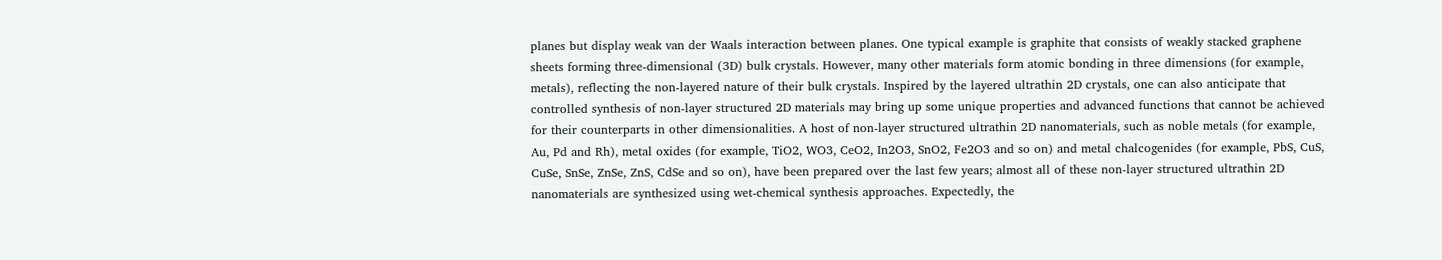planes but display weak van der Waals interaction between planes. One typical example is graphite that consists of weakly stacked graphene sheets forming three-dimensional (3D) bulk crystals. However, many other materials form atomic bonding in three dimensions (for example, metals), reflecting the non-layered nature of their bulk crystals. Inspired by the layered ultrathin 2D crystals, one can also anticipate that controlled synthesis of non-layer structured 2D materials may bring up some unique properties and advanced functions that cannot be achieved for their counterparts in other dimensionalities. A host of non-layer structured ultrathin 2D nanomaterials, such as noble metals (for example, Au, Pd and Rh), metal oxides (for example, TiO2, WO3, CeO2, In2O3, SnO2, Fe2O3 and so on) and metal chalcogenides (for example, PbS, CuS, CuSe, SnSe, ZnSe, ZnS, CdSe and so on), have been prepared over the last few years; almost all of these non-layer structured ultrathin 2D nanomaterials are synthesized using wet-chemical synthesis approaches. Expectedly, the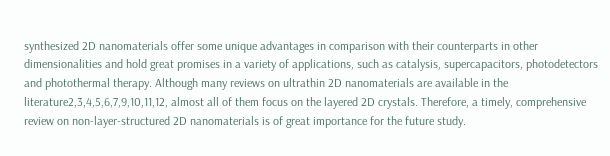synthesized 2D nanomaterials offer some unique advantages in comparison with their counterparts in other dimensionalities and hold great promises in a variety of applications, such as catalysis, supercapacitors, photodetectors and photothermal therapy. Although many reviews on ultrathin 2D nanomaterials are available in the literature2,3,4,5,6,7,9,10,11,12, almost all of them focus on the layered 2D crystals. Therefore, a timely, comprehensive review on non-layer-structured 2D nanomaterials is of great importance for the future study.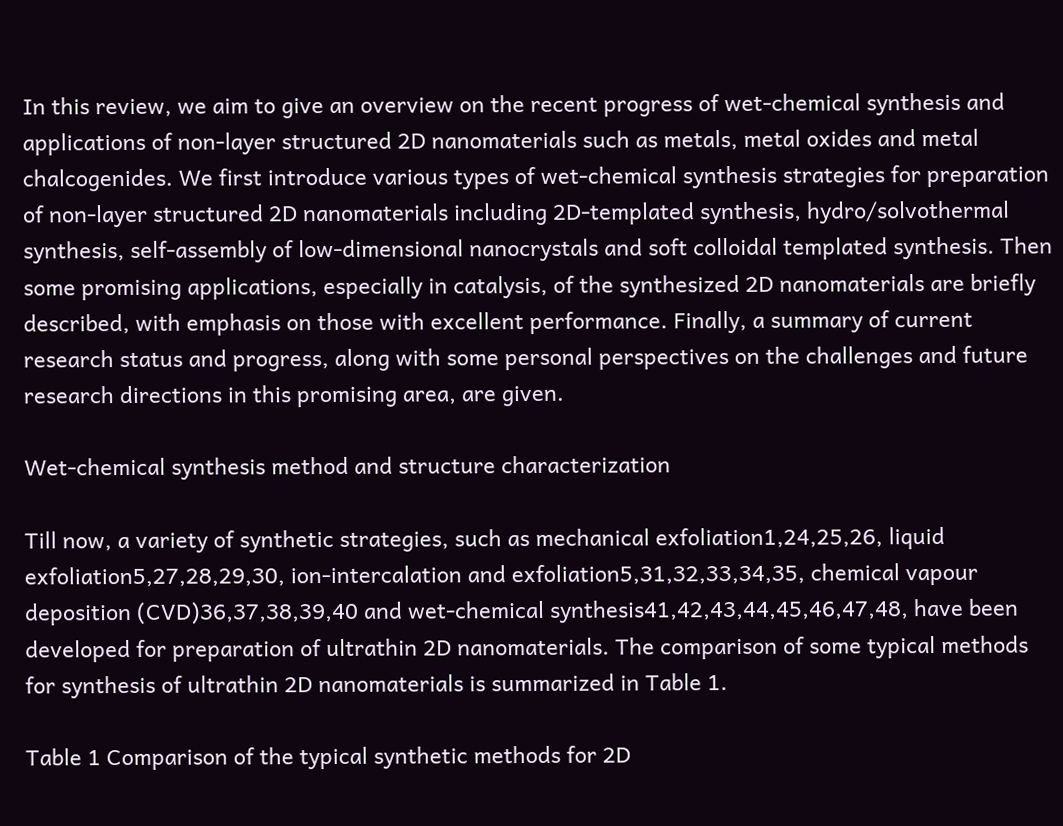In this review, we aim to give an overview on the recent progress of wet-chemical synthesis and applications of non-layer structured 2D nanomaterials such as metals, metal oxides and metal chalcogenides. We first introduce various types of wet-chemical synthesis strategies for preparation of non-layer structured 2D nanomaterials including 2D-templated synthesis, hydro/solvothermal synthesis, self-assembly of low-dimensional nanocrystals and soft colloidal templated synthesis. Then some promising applications, especially in catalysis, of the synthesized 2D nanomaterials are briefly described, with emphasis on those with excellent performance. Finally, a summary of current research status and progress, along with some personal perspectives on the challenges and future research directions in this promising area, are given.

Wet-chemical synthesis method and structure characterization

Till now, a variety of synthetic strategies, such as mechanical exfoliation1,24,25,26, liquid exfoliation5,27,28,29,30, ion-intercalation and exfoliation5,31,32,33,34,35, chemical vapour deposition (CVD)36,37,38,39,40 and wet-chemical synthesis41,42,43,44,45,46,47,48, have been developed for preparation of ultrathin 2D nanomaterials. The comparison of some typical methods for synthesis of ultrathin 2D nanomaterials is summarized in Table 1.

Table 1 Comparison of the typical synthetic methods for 2D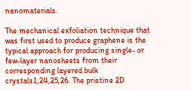nanomaterials.

The mechanical exfoliation technique that was first used to produce graphene is the typical approach for producing single- or few-layer nanosheets from their corresponding layered bulk crystals1,24,25,26. The pristine 2D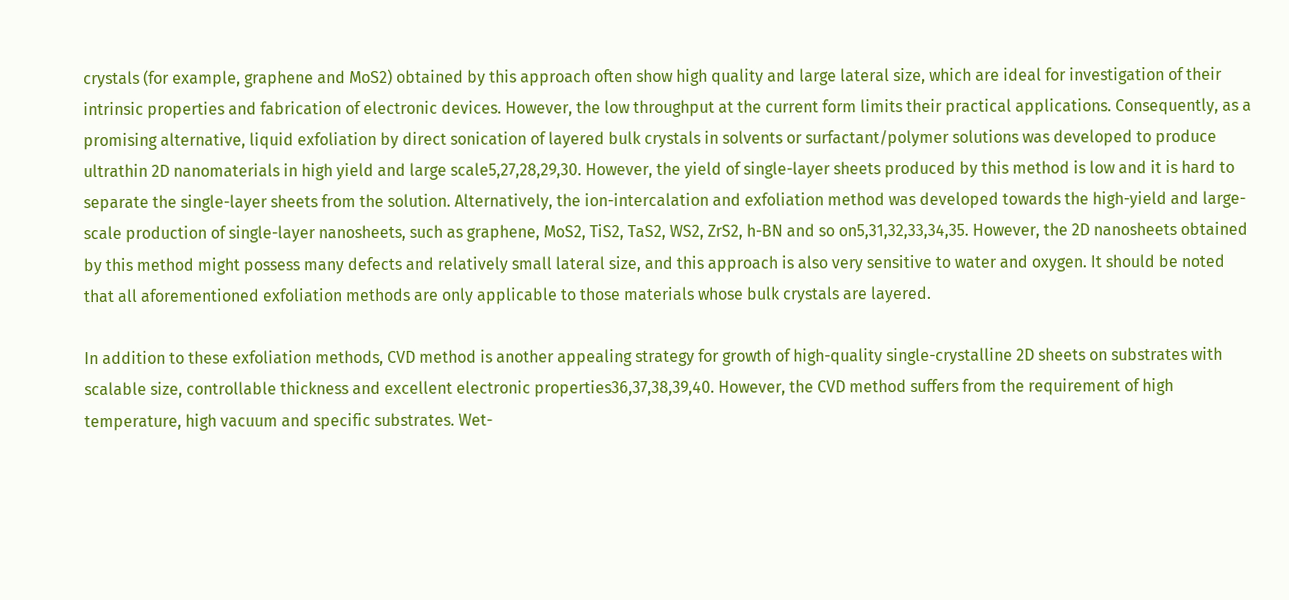crystals (for example, graphene and MoS2) obtained by this approach often show high quality and large lateral size, which are ideal for investigation of their intrinsic properties and fabrication of electronic devices. However, the low throughput at the current form limits their practical applications. Consequently, as a promising alternative, liquid exfoliation by direct sonication of layered bulk crystals in solvents or surfactant/polymer solutions was developed to produce ultrathin 2D nanomaterials in high yield and large scale5,27,28,29,30. However, the yield of single-layer sheets produced by this method is low and it is hard to separate the single-layer sheets from the solution. Alternatively, the ion-intercalation and exfoliation method was developed towards the high-yield and large-scale production of single-layer nanosheets, such as graphene, MoS2, TiS2, TaS2, WS2, ZrS2, h-BN and so on5,31,32,33,34,35. However, the 2D nanosheets obtained by this method might possess many defects and relatively small lateral size, and this approach is also very sensitive to water and oxygen. It should be noted that all aforementioned exfoliation methods are only applicable to those materials whose bulk crystals are layered.

In addition to these exfoliation methods, CVD method is another appealing strategy for growth of high-quality single-crystalline 2D sheets on substrates with scalable size, controllable thickness and excellent electronic properties36,37,38,39,40. However, the CVD method suffers from the requirement of high temperature, high vacuum and specific substrates. Wet-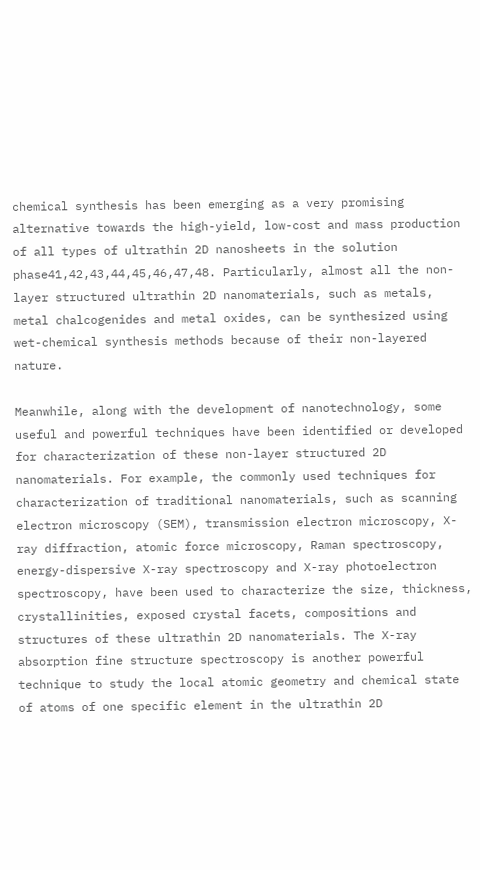chemical synthesis has been emerging as a very promising alternative towards the high-yield, low-cost and mass production of all types of ultrathin 2D nanosheets in the solution phase41,42,43,44,45,46,47,48. Particularly, almost all the non-layer structured ultrathin 2D nanomaterials, such as metals, metal chalcogenides and metal oxides, can be synthesized using wet-chemical synthesis methods because of their non-layered nature.

Meanwhile, along with the development of nanotechnology, some useful and powerful techniques have been identified or developed for characterization of these non-layer structured 2D nanomaterials. For example, the commonly used techniques for characterization of traditional nanomaterials, such as scanning electron microscopy (SEM), transmission electron microscopy, X-ray diffraction, atomic force microscopy, Raman spectroscopy, energy-dispersive X-ray spectroscopy and X-ray photoelectron spectroscopy, have been used to characterize the size, thickness, crystallinities, exposed crystal facets, compositions and structures of these ultrathin 2D nanomaterials. The X-ray absorption fine structure spectroscopy is another powerful technique to study the local atomic geometry and chemical state of atoms of one specific element in the ultrathin 2D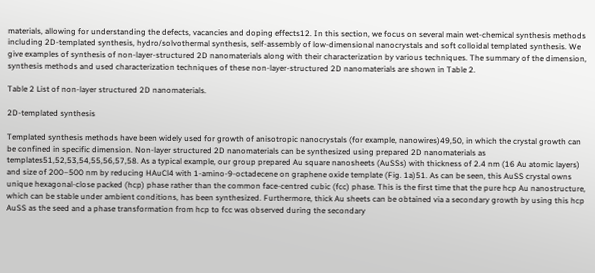materials, allowing for understanding the defects, vacancies and doping effects12. In this section, we focus on several main wet-chemical synthesis methods including 2D-templated synthesis, hydro/solvothermal synthesis, self-assembly of low-dimensional nanocrystals and soft colloidal templated synthesis. We give examples of synthesis of non-layer-structured 2D nanomaterials along with their characterization by various techniques. The summary of the dimension, synthesis methods and used characterization techniques of these non-layer-structured 2D nanomaterials are shown in Table 2.

Table 2 List of non-layer structured 2D nanomaterials.

2D-templated synthesis

Templated synthesis methods have been widely used for growth of anisotropic nanocrystals (for example, nanowires)49,50, in which the crystal growth can be confined in specific dimension. Non-layer structured 2D nanomaterials can be synthesized using prepared 2D nanomaterials as templates51,52,53,54,55,56,57,58. As a typical example, our group prepared Au square nanosheets (AuSSs) with thickness of 2.4 nm (16 Au atomic layers) and size of 200–500 nm by reducing HAuCl4 with 1-amino-9-octadecene on graphene oxide template (Fig. 1a)51. As can be seen, this AuSS crystal owns unique hexagonal-close packed (hcp) phase rather than the common face-centred cubic (fcc) phase. This is the first time that the pure hcp Au nanostructure, which can be stable under ambient conditions, has been synthesized. Furthermore, thick Au sheets can be obtained via a secondary growth by using this hcp AuSS as the seed and a phase transformation from hcp to fcc was observed during the secondary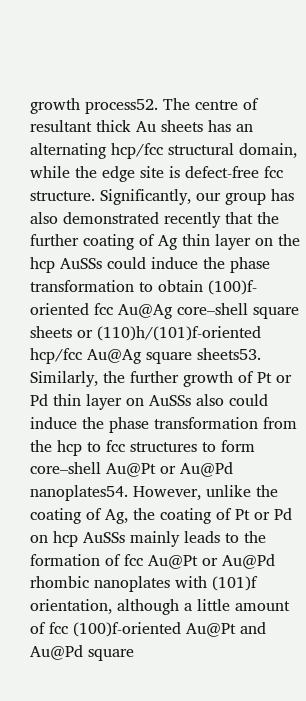growth process52. The centre of resultant thick Au sheets has an alternating hcp/fcc structural domain, while the edge site is defect-free fcc structure. Significantly, our group has also demonstrated recently that the further coating of Ag thin layer on the hcp AuSSs could induce the phase transformation to obtain (100)f-oriented fcc Au@Ag core–shell square sheets or (110)h/(101)f-oriented hcp/fcc Au@Ag square sheets53. Similarly, the further growth of Pt or Pd thin layer on AuSSs also could induce the phase transformation from the hcp to fcc structures to form core–shell Au@Pt or Au@Pd nanoplates54. However, unlike the coating of Ag, the coating of Pt or Pd on hcp AuSSs mainly leads to the formation of fcc Au@Pt or Au@Pd rhombic nanoplates with (101)f orientation, although a little amount of fcc (100)f-oriented Au@Pt and Au@Pd square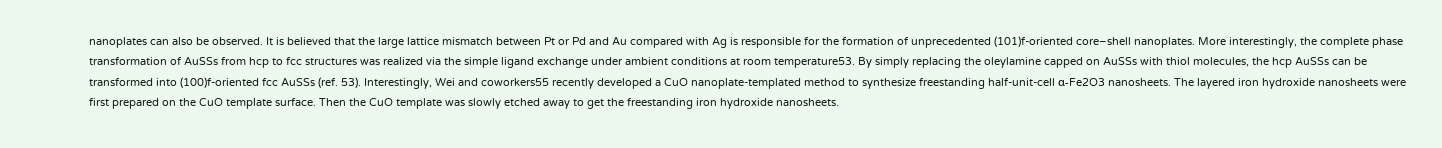nanoplates can also be observed. It is believed that the large lattice mismatch between Pt or Pd and Au compared with Ag is responsible for the formation of unprecedented (101)f-oriented core–shell nanoplates. More interestingly, the complete phase transformation of AuSSs from hcp to fcc structures was realized via the simple ligand exchange under ambient conditions at room temperature53. By simply replacing the oleylamine capped on AuSSs with thiol molecules, the hcp AuSSs can be transformed into (100)f-oriented fcc AuSSs (ref. 53). Interestingly, Wei and coworkers55 recently developed a CuO nanoplate-templated method to synthesize freestanding half-unit-cell α-Fe2O3 nanosheets. The layered iron hydroxide nanosheets were first prepared on the CuO template surface. Then the CuO template was slowly etched away to get the freestanding iron hydroxide nanosheets.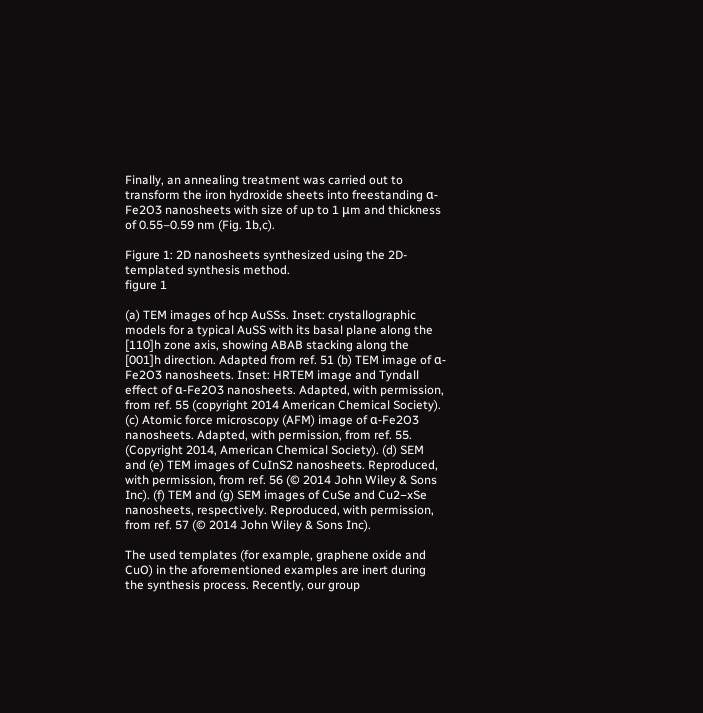Finally, an annealing treatment was carried out to transform the iron hydroxide sheets into freestanding α-Fe2O3 nanosheets with size of up to 1 μm and thickness of 0.55–0.59 nm (Fig. 1b,c).

Figure 1: 2D nanosheets synthesized using the 2D-templated synthesis method.
figure 1

(a) TEM images of hcp AuSSs. Inset: crystallographic models for a typical AuSS with its basal plane along the [110]h zone axis, showing ABAB stacking along the [001]h direction. Adapted from ref. 51 (b) TEM image of α-Fe2O3 nanosheets. Inset: HRTEM image and Tyndall effect of α-Fe2O3 nanosheets. Adapted, with permission, from ref. 55 (copyright 2014 American Chemical Society). (c) Atomic force microscopy (AFM) image of α-Fe2O3 nanosheets. Adapted, with permission, from ref. 55. (Copyright 2014, American Chemical Society). (d) SEM and (e) TEM images of CuInS2 nanosheets. Reproduced, with permission, from ref. 56 (© 2014 John Wiley & Sons Inc). (f) TEM and (g) SEM images of CuSe and Cu2−xSe nanosheets, respectively. Reproduced, with permission, from ref. 57 (© 2014 John Wiley & Sons Inc).

The used templates (for example, graphene oxide and CuO) in the aforementioned examples are inert during the synthesis process. Recently, our group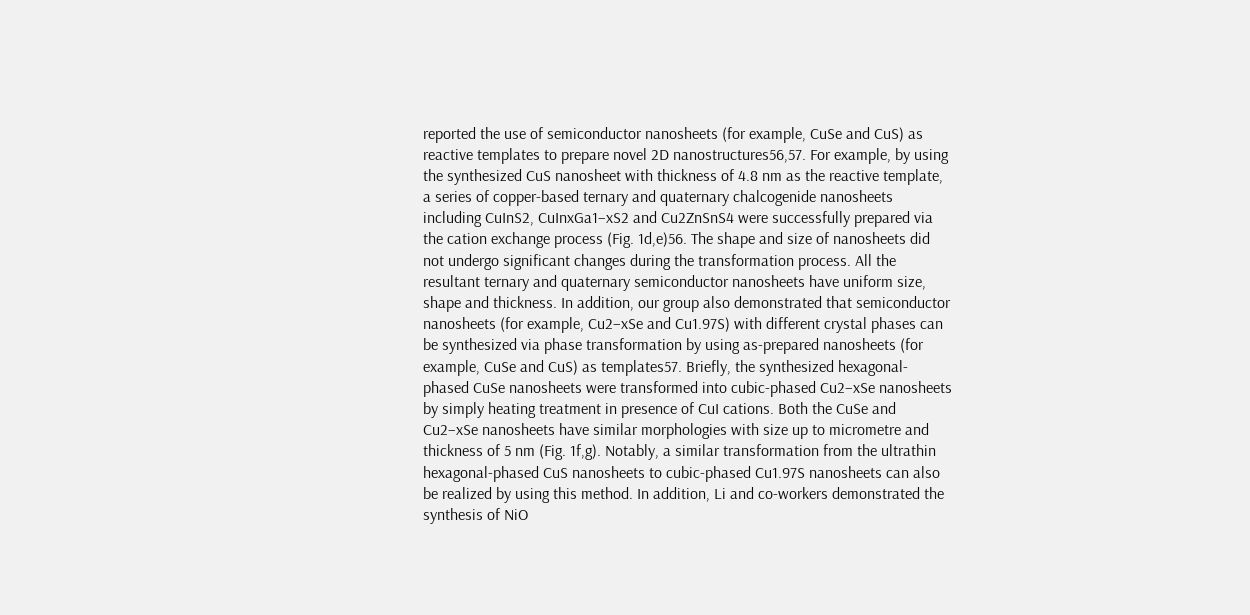reported the use of semiconductor nanosheets (for example, CuSe and CuS) as reactive templates to prepare novel 2D nanostructures56,57. For example, by using the synthesized CuS nanosheet with thickness of 4.8 nm as the reactive template, a series of copper-based ternary and quaternary chalcogenide nanosheets including CuInS2, CuInxGa1−xS2 and Cu2ZnSnS4 were successfully prepared via the cation exchange process (Fig. 1d,e)56. The shape and size of nanosheets did not undergo significant changes during the transformation process. All the resultant ternary and quaternary semiconductor nanosheets have uniform size, shape and thickness. In addition, our group also demonstrated that semiconductor nanosheets (for example, Cu2−xSe and Cu1.97S) with different crystal phases can be synthesized via phase transformation by using as-prepared nanosheets (for example, CuSe and CuS) as templates57. Briefly, the synthesized hexagonal-phased CuSe nanosheets were transformed into cubic-phased Cu2−xSe nanosheets by simply heating treatment in presence of CuI cations. Both the CuSe and Cu2−xSe nanosheets have similar morphologies with size up to micrometre and thickness of 5 nm (Fig. 1f,g). Notably, a similar transformation from the ultrathin hexagonal-phased CuS nanosheets to cubic-phased Cu1.97S nanosheets can also be realized by using this method. In addition, Li and co-workers demonstrated the synthesis of NiO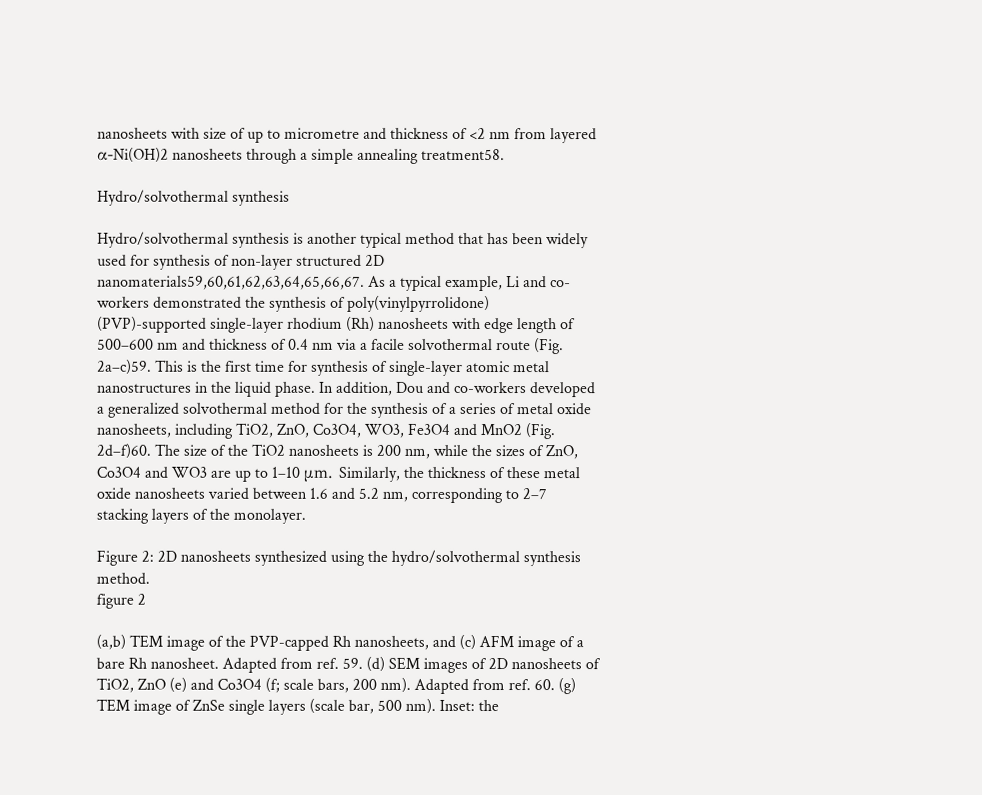nanosheets with size of up to micrometre and thickness of <2 nm from layered α-Ni(OH)2 nanosheets through a simple annealing treatment58.

Hydro/solvothermal synthesis

Hydro/solvothermal synthesis is another typical method that has been widely used for synthesis of non-layer structured 2D nanomaterials59,60,61,62,63,64,65,66,67. As a typical example, Li and co-workers demonstrated the synthesis of poly(vinylpyrrolidone) (PVP)-supported single-layer rhodium (Rh) nanosheets with edge length of 500–600 nm and thickness of 0.4 nm via a facile solvothermal route (Fig. 2a–c)59. This is the first time for synthesis of single-layer atomic metal nanostructures in the liquid phase. In addition, Dou and co-workers developed a generalized solvothermal method for the synthesis of a series of metal oxide nanosheets, including TiO2, ZnO, Co3O4, WO3, Fe3O4 and MnO2 (Fig. 2d–f)60. The size of the TiO2 nanosheets is 200 nm, while the sizes of ZnO, Co3O4 and WO3 are up to 1–10 μm. Similarly, the thickness of these metal oxide nanosheets varied between 1.6 and 5.2 nm, corresponding to 2–7 stacking layers of the monolayer.

Figure 2: 2D nanosheets synthesized using the hydro/solvothermal synthesis method.
figure 2

(a,b) TEM image of the PVP-capped Rh nanosheets, and (c) AFM image of a bare Rh nanosheet. Adapted from ref. 59. (d) SEM images of 2D nanosheets of TiO2, ZnO (e) and Co3O4 (f; scale bars, 200 nm). Adapted from ref. 60. (g) TEM image of ZnSe single layers (scale bar, 500 nm). Inset: the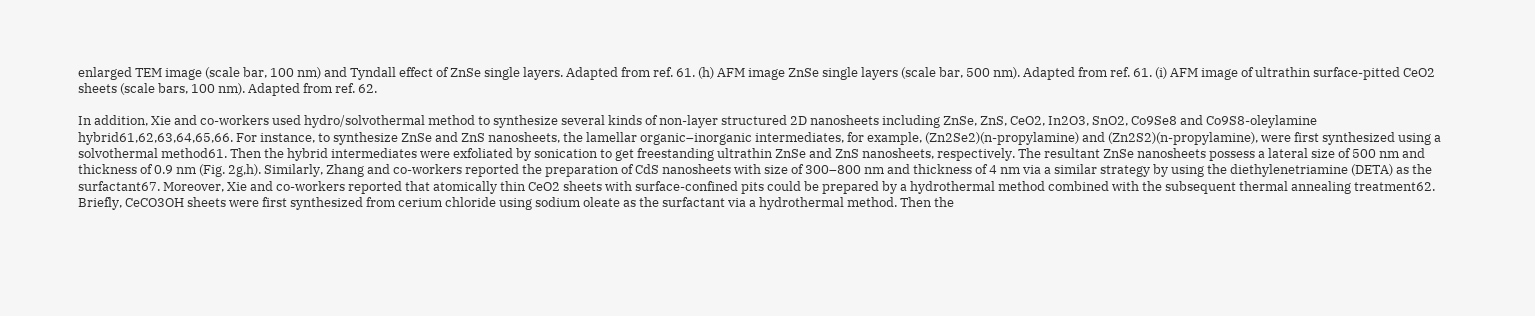enlarged TEM image (scale bar, 100 nm) and Tyndall effect of ZnSe single layers. Adapted from ref. 61. (h) AFM image ZnSe single layers (scale bar, 500 nm). Adapted from ref. 61. (i) AFM image of ultrathin surface-pitted CeO2 sheets (scale bars, 100 nm). Adapted from ref. 62.

In addition, Xie and co-workers used hydro/solvothermal method to synthesize several kinds of non-layer structured 2D nanosheets including ZnSe, ZnS, CeO2, In2O3, SnO2, Co9Se8 and Co9S8-oleylamine hybrid61,62,63,64,65,66. For instance, to synthesize ZnSe and ZnS nanosheets, the lamellar organic–inorganic intermediates, for example, (Zn2Se2)(n-propylamine) and (Zn2S2)(n-propylamine), were first synthesized using a solvothermal method61. Then the hybrid intermediates were exfoliated by sonication to get freestanding ultrathin ZnSe and ZnS nanosheets, respectively. The resultant ZnSe nanosheets possess a lateral size of 500 nm and thickness of 0.9 nm (Fig. 2g,h). Similarly, Zhang and co-workers reported the preparation of CdS nanosheets with size of 300–800 nm and thickness of 4 nm via a similar strategy by using the diethylenetriamine (DETA) as the surfactant67. Moreover, Xie and co-workers reported that atomically thin CeO2 sheets with surface-confined pits could be prepared by a hydrothermal method combined with the subsequent thermal annealing treatment62. Briefly, CeCO3OH sheets were first synthesized from cerium chloride using sodium oleate as the surfactant via a hydrothermal method. Then the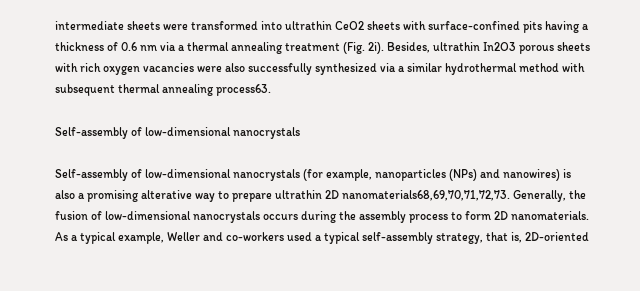intermediate sheets were transformed into ultrathin CeO2 sheets with surface-confined pits having a thickness of 0.6 nm via a thermal annealing treatment (Fig. 2i). Besides, ultrathin In2O3 porous sheets with rich oxygen vacancies were also successfully synthesized via a similar hydrothermal method with subsequent thermal annealing process63.

Self-assembly of low-dimensional nanocrystals

Self-assembly of low-dimensional nanocrystals (for example, nanoparticles (NPs) and nanowires) is also a promising alterative way to prepare ultrathin 2D nanomaterials68,69,70,71,72,73. Generally, the fusion of low-dimensional nanocrystals occurs during the assembly process to form 2D nanomaterials. As a typical example, Weller and co-workers used a typical self-assembly strategy, that is, 2D-oriented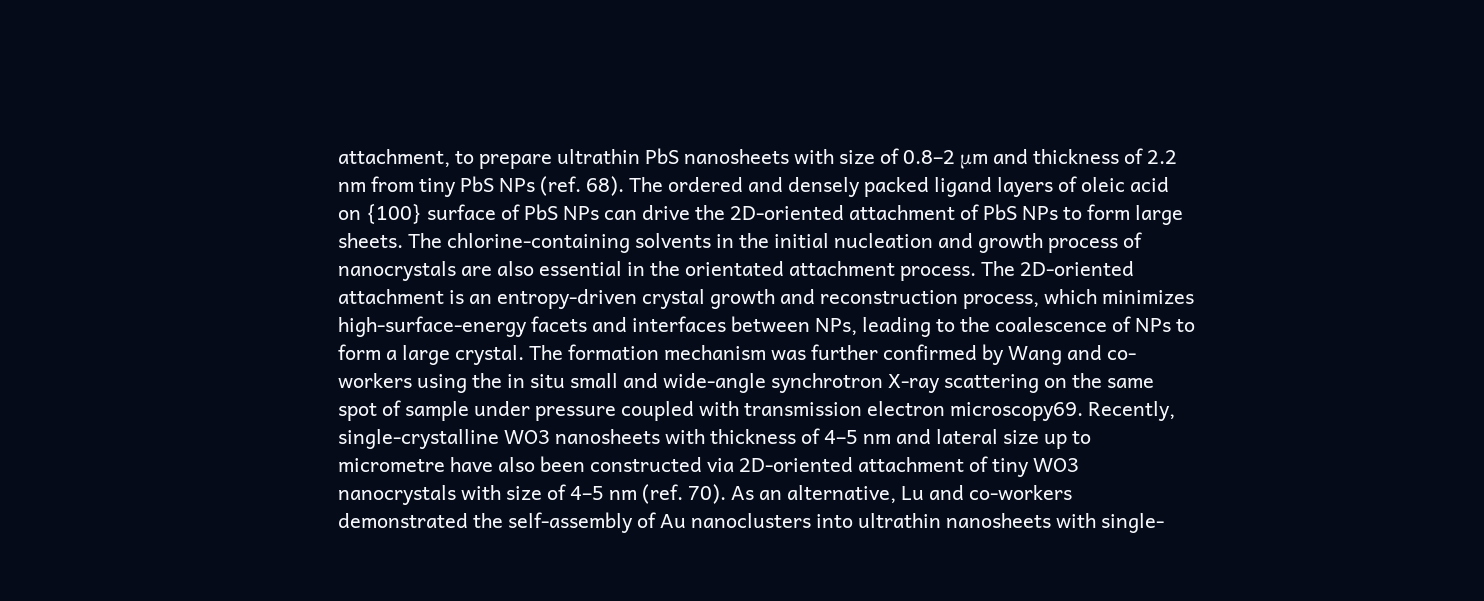attachment, to prepare ultrathin PbS nanosheets with size of 0.8–2 μm and thickness of 2.2 nm from tiny PbS NPs (ref. 68). The ordered and densely packed ligand layers of oleic acid on {100} surface of PbS NPs can drive the 2D-oriented attachment of PbS NPs to form large sheets. The chlorine-containing solvents in the initial nucleation and growth process of nanocrystals are also essential in the orientated attachment process. The 2D-oriented attachment is an entropy-driven crystal growth and reconstruction process, which minimizes high-surface-energy facets and interfaces between NPs, leading to the coalescence of NPs to form a large crystal. The formation mechanism was further confirmed by Wang and co-workers using the in situ small and wide-angle synchrotron X-ray scattering on the same spot of sample under pressure coupled with transmission electron microscopy69. Recently, single-crystalline WO3 nanosheets with thickness of 4–5 nm and lateral size up to micrometre have also been constructed via 2D-oriented attachment of tiny WO3 nanocrystals with size of 4–5 nm (ref. 70). As an alternative, Lu and co-workers demonstrated the self-assembly of Au nanoclusters into ultrathin nanosheets with single-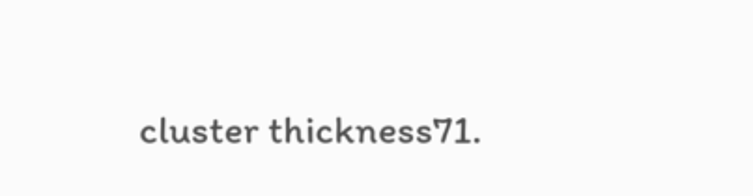cluster thickness71.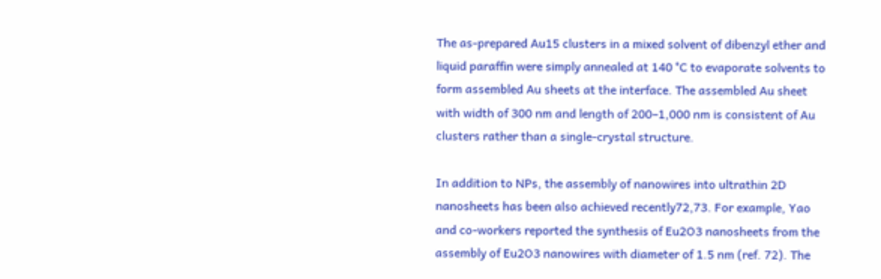The as-prepared Au15 clusters in a mixed solvent of dibenzyl ether and liquid paraffin were simply annealed at 140 °C to evaporate solvents to form assembled Au sheets at the interface. The assembled Au sheet with width of 300 nm and length of 200–1,000 nm is consistent of Au clusters rather than a single-crystal structure.

In addition to NPs, the assembly of nanowires into ultrathin 2D nanosheets has been also achieved recently72,73. For example, Yao and co-workers reported the synthesis of Eu2O3 nanosheets from the assembly of Eu2O3 nanowires with diameter of 1.5 nm (ref. 72). The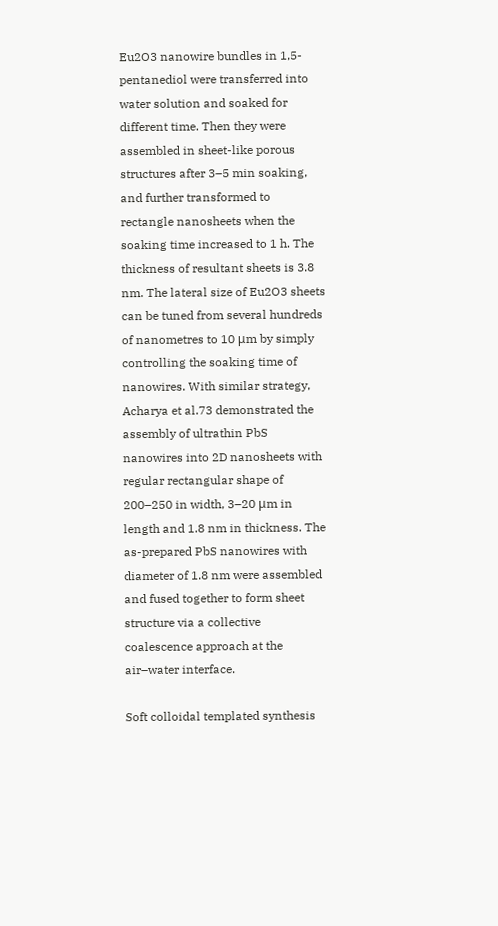Eu2O3 nanowire bundles in 1,5-pentanediol were transferred into water solution and soaked for different time. Then they were assembled in sheet-like porous structures after 3–5 min soaking, and further transformed to rectangle nanosheets when the soaking time increased to 1 h. The thickness of resultant sheets is 3.8 nm. The lateral size of Eu2O3 sheets can be tuned from several hundreds of nanometres to 10 μm by simply controlling the soaking time of nanowires. With similar strategy, Acharya et al.73 demonstrated the assembly of ultrathin PbS nanowires into 2D nanosheets with regular rectangular shape of 200–250 in width, 3–20 μm in length and 1.8 nm in thickness. The as-prepared PbS nanowires with diameter of 1.8 nm were assembled and fused together to form sheet structure via a collective coalescence approach at the air–water interface.

Soft colloidal templated synthesis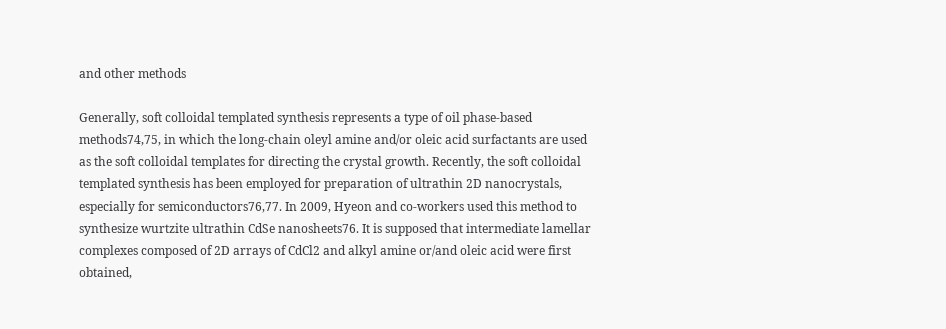and other methods

Generally, soft colloidal templated synthesis represents a type of oil phase-based methods74,75, in which the long-chain oleyl amine and/or oleic acid surfactants are used as the soft colloidal templates for directing the crystal growth. Recently, the soft colloidal templated synthesis has been employed for preparation of ultrathin 2D nanocrystals, especially for semiconductors76,77. In 2009, Hyeon and co-workers used this method to synthesize wurtzite ultrathin CdSe nanosheets76. It is supposed that intermediate lamellar complexes composed of 2D arrays of CdCl2 and alkyl amine or/and oleic acid were first obtained,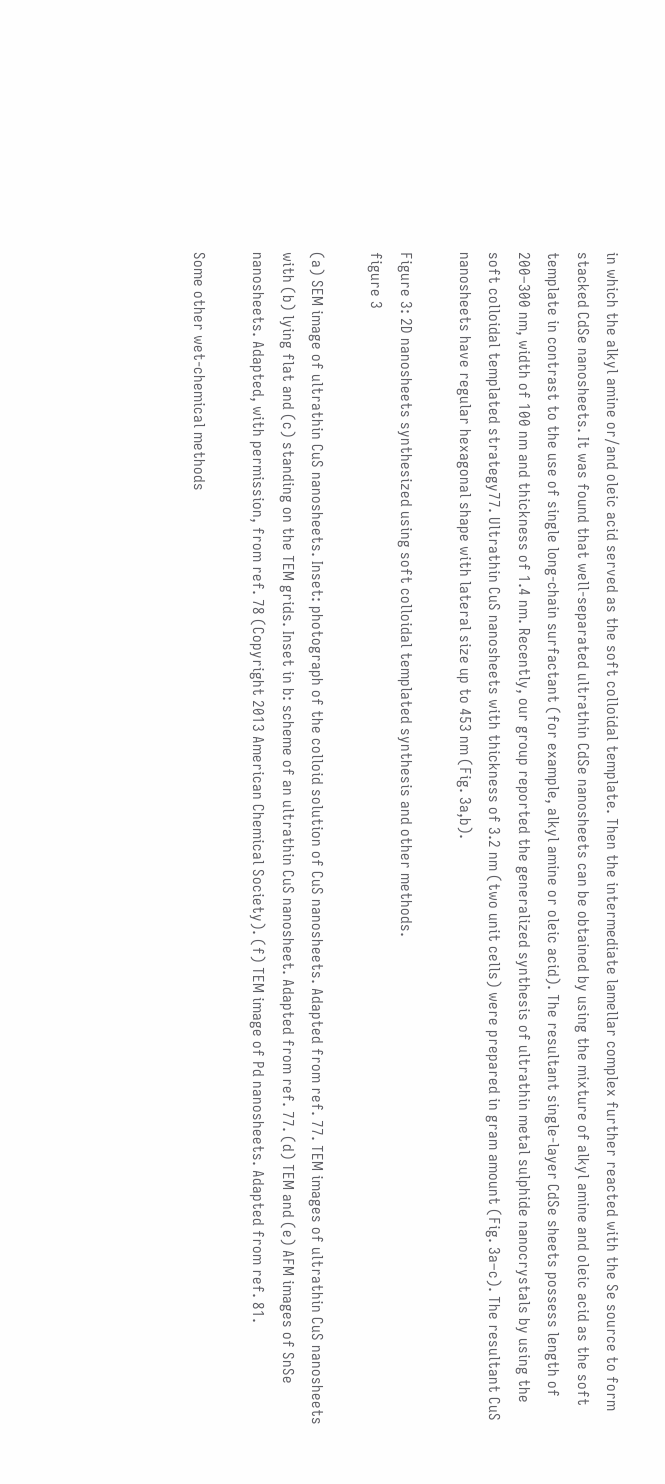in which the alkyl amine or/and oleic acid served as the soft colloidal template. Then the intermediate lamellar complex further reacted with the Se source to form stacked CdSe nanosheets. It was found that well-separated ultrathin CdSe nanosheets can be obtained by using the mixture of alkyl amine and oleic acid as the soft template in contrast to the use of single long-chain surfactant (for example, alkyl amine or oleic acid). The resultant single-layer CdSe sheets possess length of 200–300 nm, width of 100 nm and thickness of 1.4 nm. Recently, our group reported the generalized synthesis of ultrathin metal sulphide nanocrystals by using the soft colloidal templated strategy77. Ultrathin CuS nanosheets with thickness of 3.2 nm (two unit cells) were prepared in gram amount (Fig. 3a–c). The resultant CuS nanosheets have regular hexagonal shape with lateral size up to 453 nm (Fig. 3a,b).

Figure 3: 2D nanosheets synthesized using soft colloidal templated synthesis and other methods.
figure 3

(a) SEM image of ultrathin CuS nanosheets. Inset: photograph of the colloid solution of CuS nanosheets. Adapted from ref. 77. TEM images of ultrathin CuS nanosheets with (b) lying flat and (c) standing on the TEM grids. Inset in b: scheme of an ultrathin CuS nanosheet. Adapted from ref. 77. (d) TEM and (e) AFM images of SnSe nanosheets. Adapted, with permission, from ref. 78 (Copyright 2013 American Chemical Society). (f) TEM image of Pd nanosheets. Adapted from ref. 81.

Some other wet-chemical methods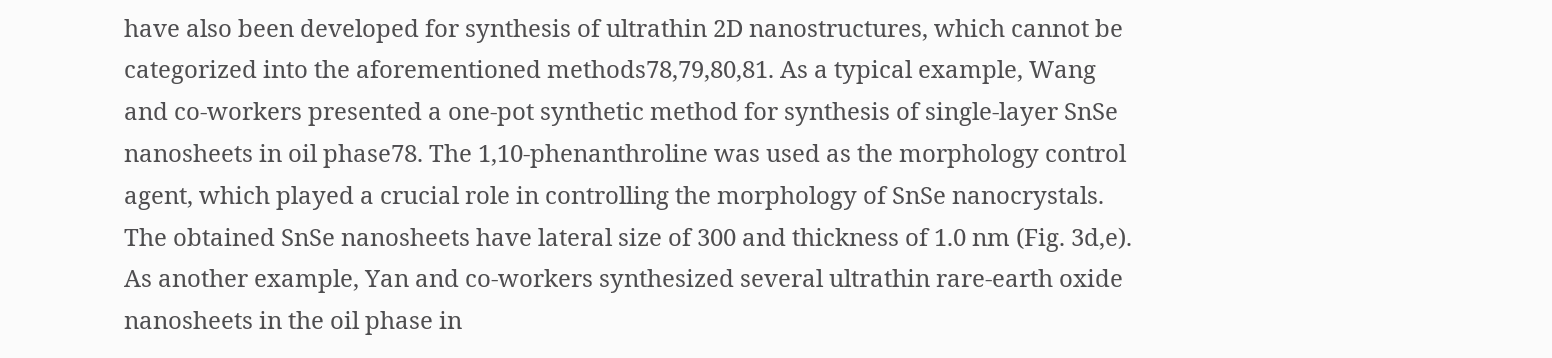have also been developed for synthesis of ultrathin 2D nanostructures, which cannot be categorized into the aforementioned methods78,79,80,81. As a typical example, Wang and co-workers presented a one-pot synthetic method for synthesis of single-layer SnSe nanosheets in oil phase78. The 1,10-phenanthroline was used as the morphology control agent, which played a crucial role in controlling the morphology of SnSe nanocrystals. The obtained SnSe nanosheets have lateral size of 300 and thickness of 1.0 nm (Fig. 3d,e). As another example, Yan and co-workers synthesized several ultrathin rare-earth oxide nanosheets in the oil phase in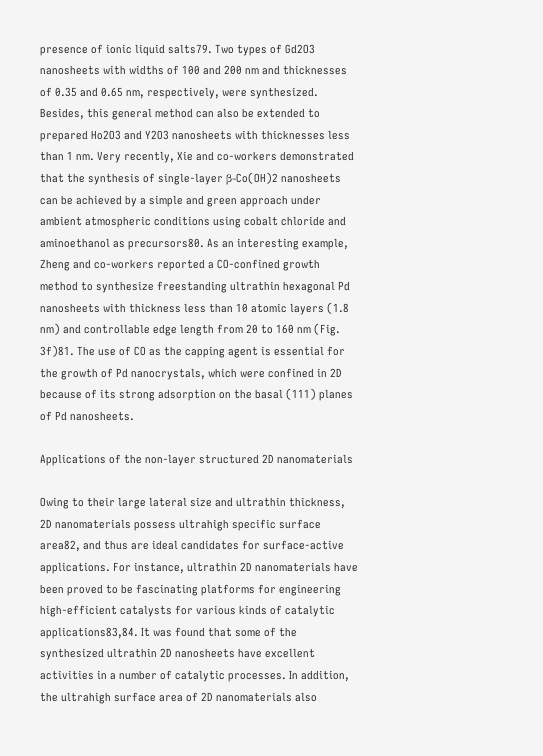presence of ionic liquid salts79. Two types of Gd2O3 nanosheets with widths of 100 and 200 nm and thicknesses of 0.35 and 0.65 nm, respectively, were synthesized. Besides, this general method can also be extended to prepared Ho2O3 and Y2O3 nanosheets with thicknesses less than 1 nm. Very recently, Xie and co-workers demonstrated that the synthesis of single-layer β-Co(OH)2 nanosheets can be achieved by a simple and green approach under ambient atmospheric conditions using cobalt chloride and aminoethanol as precursors80. As an interesting example, Zheng and co-workers reported a CO-confined growth method to synthesize freestanding ultrathin hexagonal Pd nanosheets with thickness less than 10 atomic layers (1.8 nm) and controllable edge length from 20 to 160 nm (Fig. 3f)81. The use of CO as the capping agent is essential for the growth of Pd nanocrystals, which were confined in 2D because of its strong adsorption on the basal (111) planes of Pd nanosheets.

Applications of the non-layer structured 2D nanomaterials

Owing to their large lateral size and ultrathin thickness, 2D nanomaterials possess ultrahigh specific surface area82, and thus are ideal candidates for surface-active applications. For instance, ultrathin 2D nanomaterials have been proved to be fascinating platforms for engineering high-efficient catalysts for various kinds of catalytic applications83,84. It was found that some of the synthesized ultrathin 2D nanosheets have excellent activities in a number of catalytic processes. In addition, the ultrahigh surface area of 2D nanomaterials also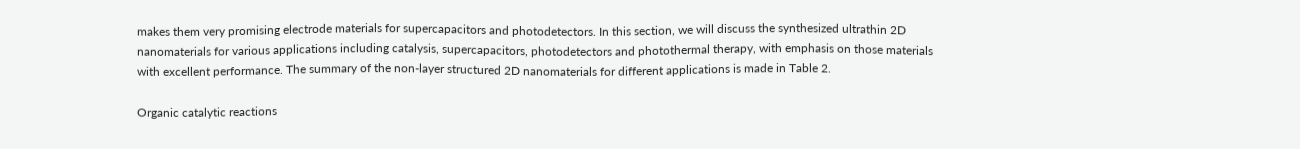makes them very promising electrode materials for supercapacitors and photodetectors. In this section, we will discuss the synthesized ultrathin 2D nanomaterials for various applications including catalysis, supercapacitors, photodetectors and photothermal therapy, with emphasis on those materials with excellent performance. The summary of the non-layer structured 2D nanomaterials for different applications is made in Table 2.

Organic catalytic reactions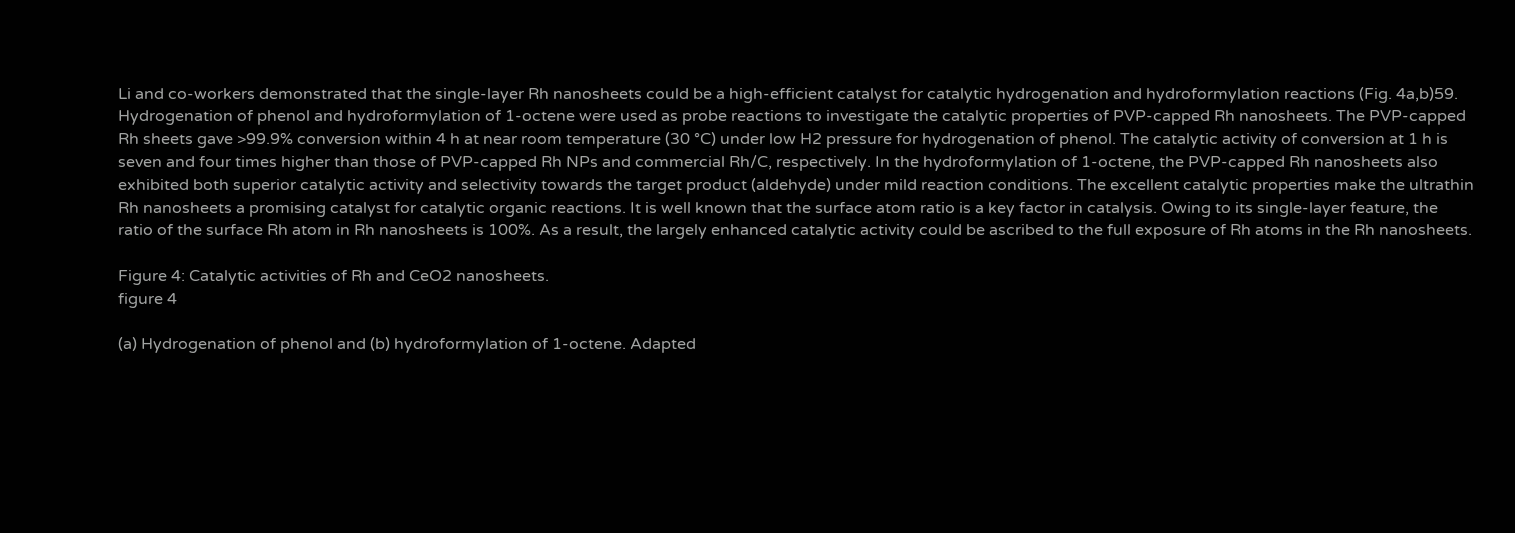Li and co-workers demonstrated that the single-layer Rh nanosheets could be a high-efficient catalyst for catalytic hydrogenation and hydroformylation reactions (Fig. 4a,b)59. Hydrogenation of phenol and hydroformylation of 1-octene were used as probe reactions to investigate the catalytic properties of PVP-capped Rh nanosheets. The PVP-capped Rh sheets gave >99.9% conversion within 4 h at near room temperature (30 °C) under low H2 pressure for hydrogenation of phenol. The catalytic activity of conversion at 1 h is seven and four times higher than those of PVP-capped Rh NPs and commercial Rh/C, respectively. In the hydroformylation of 1-octene, the PVP-capped Rh nanosheets also exhibited both superior catalytic activity and selectivity towards the target product (aldehyde) under mild reaction conditions. The excellent catalytic properties make the ultrathin Rh nanosheets a promising catalyst for catalytic organic reactions. It is well known that the surface atom ratio is a key factor in catalysis. Owing to its single-layer feature, the ratio of the surface Rh atom in Rh nanosheets is 100%. As a result, the largely enhanced catalytic activity could be ascribed to the full exposure of Rh atoms in the Rh nanosheets.

Figure 4: Catalytic activities of Rh and CeO2 nanosheets.
figure 4

(a) Hydrogenation of phenol and (b) hydroformylation of 1-octene. Adapted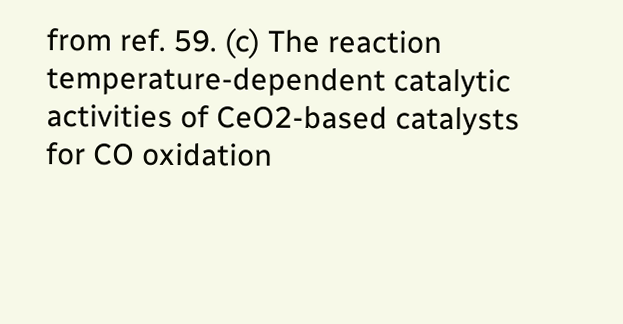from ref. 59. (c) The reaction temperature-dependent catalytic activities of CeO2-based catalysts for CO oxidation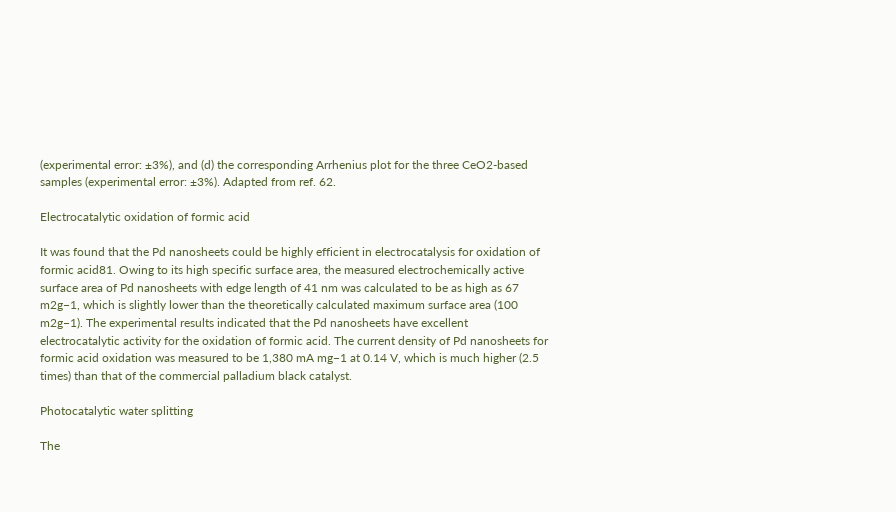(experimental error: ±3%), and (d) the corresponding Arrhenius plot for the three CeO2-based samples (experimental error: ±3%). Adapted from ref. 62.

Electrocatalytic oxidation of formic acid

It was found that the Pd nanosheets could be highly efficient in electrocatalysis for oxidation of formic acid81. Owing to its high specific surface area, the measured electrochemically active surface area of Pd nanosheets with edge length of 41 nm was calculated to be as high as 67 m2g−1, which is slightly lower than the theoretically calculated maximum surface area (100 m2g−1). The experimental results indicated that the Pd nanosheets have excellent electrocatalytic activity for the oxidation of formic acid. The current density of Pd nanosheets for formic acid oxidation was measured to be 1,380 mA mg−1 at 0.14 V, which is much higher (2.5 times) than that of the commercial palladium black catalyst.

Photocatalytic water splitting

The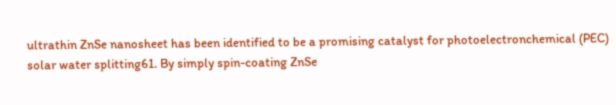ultrathin ZnSe nanosheet has been identified to be a promising catalyst for photoelectronchemical (PEC) solar water splitting61. By simply spin-coating ZnSe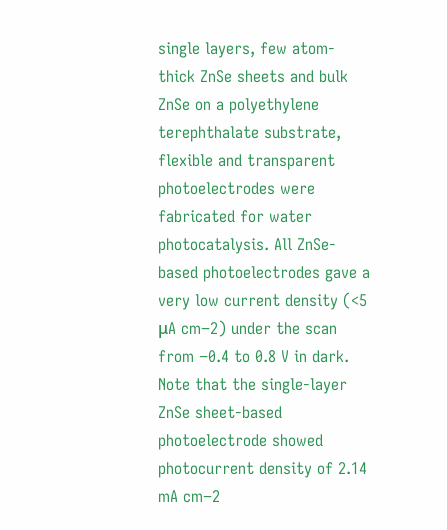single layers, few atom-thick ZnSe sheets and bulk ZnSe on a polyethylene terephthalate substrate, flexible and transparent photoelectrodes were fabricated for water photocatalysis. All ZnSe-based photoelectrodes gave a very low current density (<5 μA cm−2) under the scan from −0.4 to 0.8 V in dark. Note that the single-layer ZnSe sheet-based photoelectrode showed photocurrent density of 2.14 mA cm−2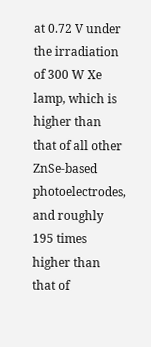at 0.72 V under the irradiation of 300 W Xe lamp, which is higher than that of all other ZnSe-based photoelectrodes, and roughly 195 times higher than that of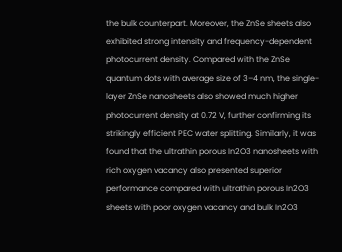the bulk counterpart. Moreover, the ZnSe sheets also exhibited strong intensity and frequency-dependent photocurrent density. Compared with the ZnSe quantum dots with average size of 3–4 nm, the single-layer ZnSe nanosheets also showed much higher photocurrent density at 0.72 V, further confirming its strikingly efficient PEC water splitting. Similarly, it was found that the ultrathin porous In2O3 nanosheets with rich oxygen vacancy also presented superior performance compared with ultrathin porous In2O3 sheets with poor oxygen vacancy and bulk In2O3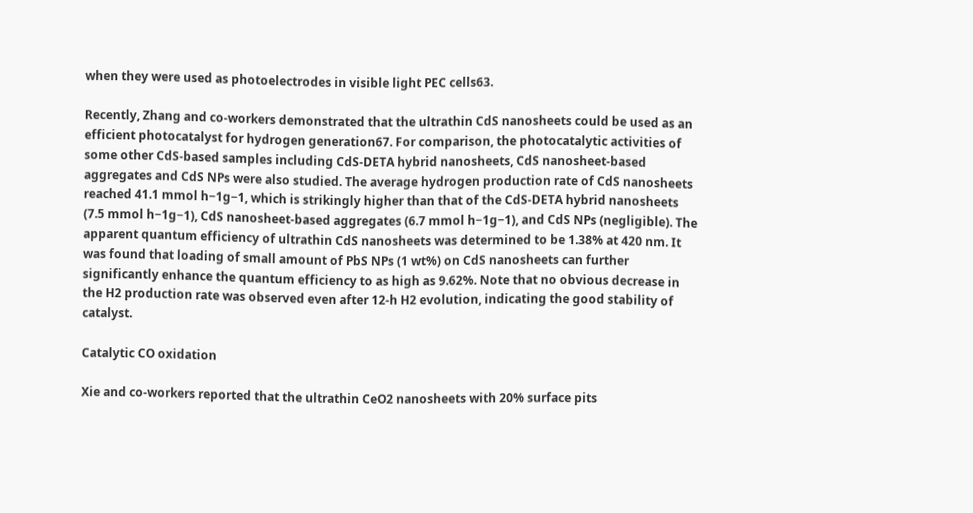when they were used as photoelectrodes in visible light PEC cells63.

Recently, Zhang and co-workers demonstrated that the ultrathin CdS nanosheets could be used as an efficient photocatalyst for hydrogen generation67. For comparison, the photocatalytic activities of some other CdS-based samples including CdS-DETA hybrid nanosheets, CdS nanosheet-based aggregates and CdS NPs were also studied. The average hydrogen production rate of CdS nanosheets reached 41.1 mmol h−1g−1, which is strikingly higher than that of the CdS-DETA hybrid nanosheets (7.5 mmol h−1g−1), CdS nanosheet-based aggregates (6.7 mmol h−1g−1), and CdS NPs (negligible). The apparent quantum efficiency of ultrathin CdS nanosheets was determined to be 1.38% at 420 nm. It was found that loading of small amount of PbS NPs (1 wt%) on CdS nanosheets can further significantly enhance the quantum efficiency to as high as 9.62%. Note that no obvious decrease in the H2 production rate was observed even after 12-h H2 evolution, indicating the good stability of catalyst.

Catalytic CO oxidation

Xie and co-workers reported that the ultrathin CeO2 nanosheets with 20% surface pits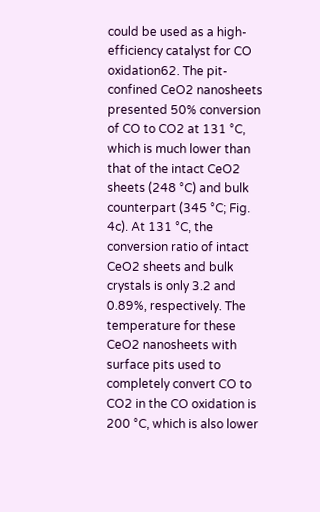could be used as a high-efficiency catalyst for CO oxidation62. The pit-confined CeO2 nanosheets presented 50% conversion of CO to CO2 at 131 °C, which is much lower than that of the intact CeO2 sheets (248 °C) and bulk counterpart (345 °C; Fig. 4c). At 131 °C, the conversion ratio of intact CeO2 sheets and bulk crystals is only 3.2 and 0.89%, respectively. The temperature for these CeO2 nanosheets with surface pits used to completely convert CO to CO2 in the CO oxidation is 200 °C, which is also lower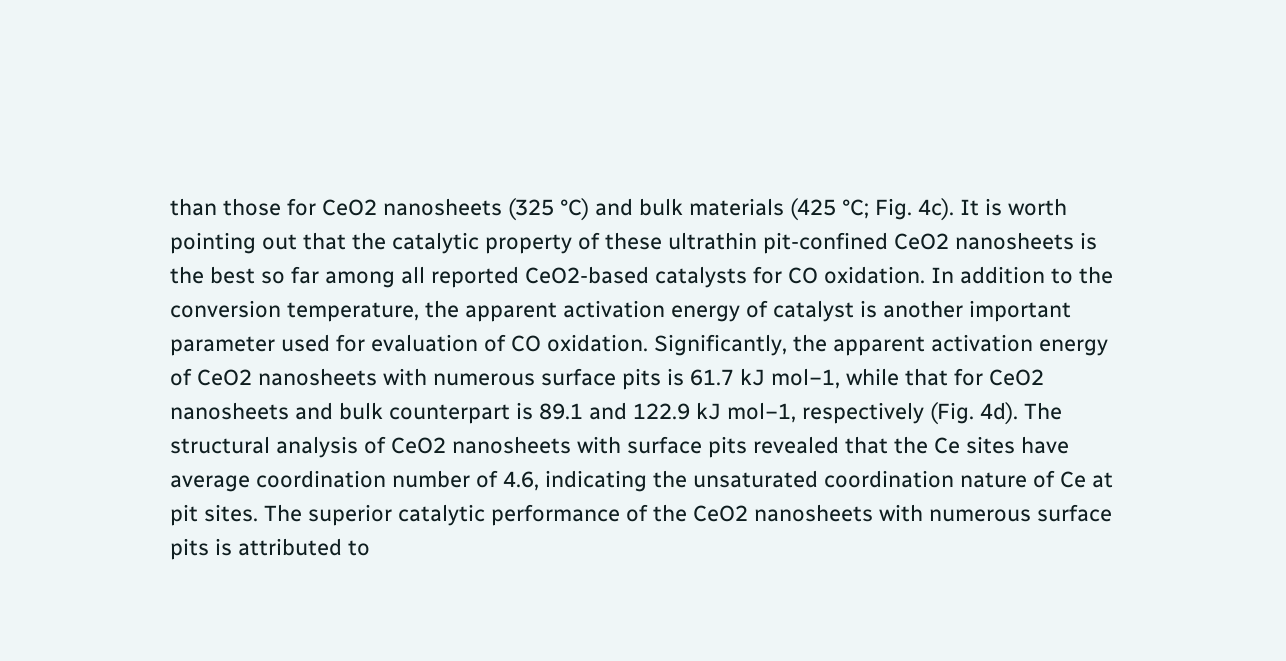than those for CeO2 nanosheets (325 °C) and bulk materials (425 °C; Fig. 4c). It is worth pointing out that the catalytic property of these ultrathin pit-confined CeO2 nanosheets is the best so far among all reported CeO2-based catalysts for CO oxidation. In addition to the conversion temperature, the apparent activation energy of catalyst is another important parameter used for evaluation of CO oxidation. Significantly, the apparent activation energy of CeO2 nanosheets with numerous surface pits is 61.7 kJ mol−1, while that for CeO2 nanosheets and bulk counterpart is 89.1 and 122.9 kJ mol−1, respectively (Fig. 4d). The structural analysis of CeO2 nanosheets with surface pits revealed that the Ce sites have average coordination number of 4.6, indicating the unsaturated coordination nature of Ce at pit sites. The superior catalytic performance of the CeO2 nanosheets with numerous surface pits is attributed to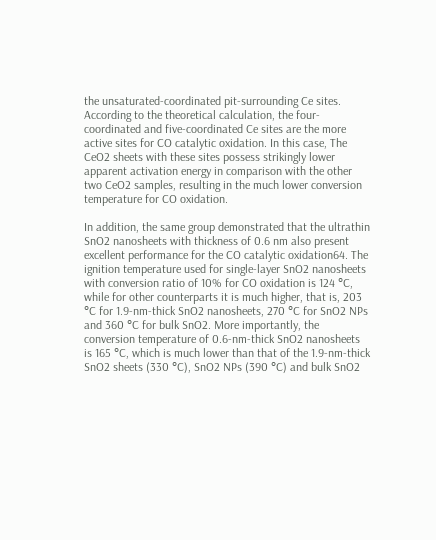the unsaturated-coordinated pit-surrounding Ce sites. According to the theoretical calculation, the four-coordinated and five-coordinated Ce sites are the more active sites for CO catalytic oxidation. In this case, The CeO2 sheets with these sites possess strikingly lower apparent activation energy in comparison with the other two CeO2 samples, resulting in the much lower conversion temperature for CO oxidation.

In addition, the same group demonstrated that the ultrathin SnO2 nanosheets with thickness of 0.6 nm also present excellent performance for the CO catalytic oxidation64. The ignition temperature used for single-layer SnO2 nanosheets with conversion ratio of 10% for CO oxidation is 124 °C, while for other counterparts it is much higher, that is, 203 °C for 1.9-nm-thick SnO2 nanosheets, 270 °C for SnO2 NPs and 360 °C for bulk SnO2. More importantly, the conversion temperature of 0.6-nm-thick SnO2 nanosheets is 165 °C, which is much lower than that of the 1.9-nm-thick SnO2 sheets (330 °C), SnO2 NPs (390 °C) and bulk SnO2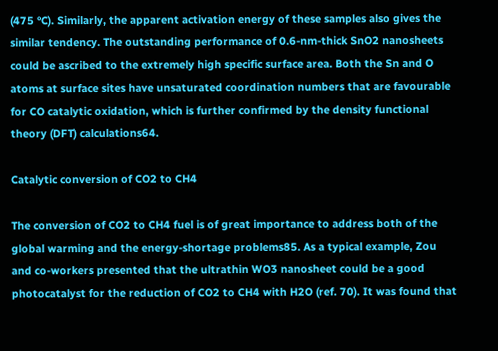(475 °C). Similarly, the apparent activation energy of these samples also gives the similar tendency. The outstanding performance of 0.6-nm-thick SnO2 nanosheets could be ascribed to the extremely high specific surface area. Both the Sn and O atoms at surface sites have unsaturated coordination numbers that are favourable for CO catalytic oxidation, which is further confirmed by the density functional theory (DFT) calculations64.

Catalytic conversion of CO2 to CH4

The conversion of CO2 to CH4 fuel is of great importance to address both of the global warming and the energy-shortage problems85. As a typical example, Zou and co-workers presented that the ultrathin WO3 nanosheet could be a good photocatalyst for the reduction of CO2 to CH4 with H2O (ref. 70). It was found that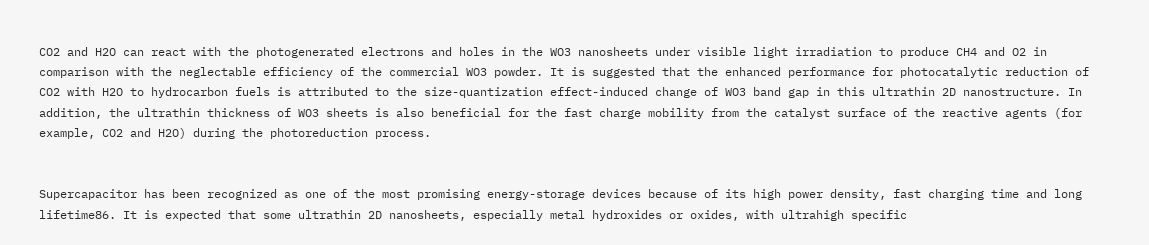CO2 and H2O can react with the photogenerated electrons and holes in the WO3 nanosheets under visible light irradiation to produce CH4 and O2 in comparison with the neglectable efficiency of the commercial WO3 powder. It is suggested that the enhanced performance for photocatalytic reduction of CO2 with H2O to hydrocarbon fuels is attributed to the size-quantization effect-induced change of WO3 band gap in this ultrathin 2D nanostructure. In addition, the ultrathin thickness of WO3 sheets is also beneficial for the fast charge mobility from the catalyst surface of the reactive agents (for example, CO2 and H2O) during the photoreduction process.


Supercapacitor has been recognized as one of the most promising energy-storage devices because of its high power density, fast charging time and long lifetime86. It is expected that some ultrathin 2D nanosheets, especially metal hydroxides or oxides, with ultrahigh specific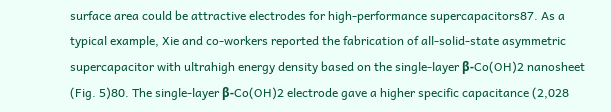surface area could be attractive electrodes for high-performance supercapacitors87. As a typical example, Xie and co-workers reported the fabrication of all-solid-state asymmetric supercapacitor with ultrahigh energy density based on the single-layer β-Co(OH)2 nanosheet (Fig. 5)80. The single-layer β-Co(OH)2 electrode gave a higher specific capacitance (2,028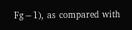Fg−1), as compared with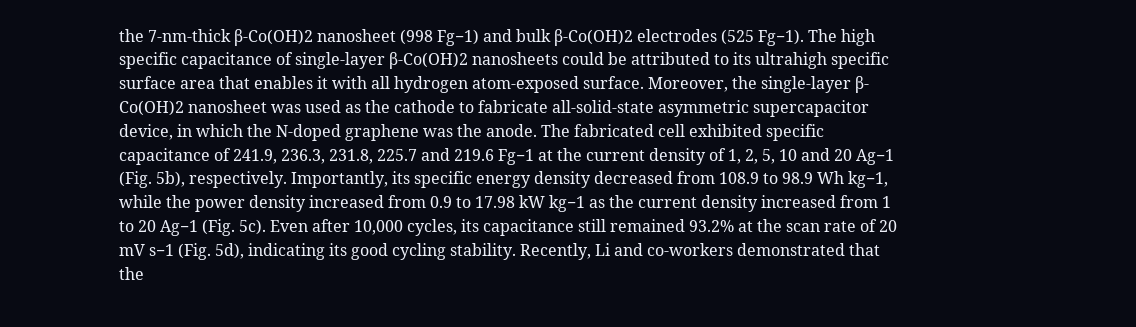the 7-nm-thick β-Co(OH)2 nanosheet (998 Fg−1) and bulk β-Co(OH)2 electrodes (525 Fg−1). The high specific capacitance of single-layer β-Co(OH)2 nanosheets could be attributed to its ultrahigh specific surface area that enables it with all hydrogen atom-exposed surface. Moreover, the single-layer β-Co(OH)2 nanosheet was used as the cathode to fabricate all-solid-state asymmetric supercapacitor device, in which the N-doped graphene was the anode. The fabricated cell exhibited specific capacitance of 241.9, 236.3, 231.8, 225.7 and 219.6 Fg−1 at the current density of 1, 2, 5, 10 and 20 Ag−1 (Fig. 5b), respectively. Importantly, its specific energy density decreased from 108.9 to 98.9 Wh kg−1, while the power density increased from 0.9 to 17.98 kW kg−1 as the current density increased from 1 to 20 Ag−1 (Fig. 5c). Even after 10,000 cycles, its capacitance still remained 93.2% at the scan rate of 20 mV s−1 (Fig. 5d), indicating its good cycling stability. Recently, Li and co-workers demonstrated that the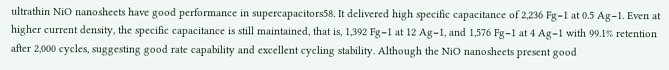ultrathin NiO nanosheets have good performance in supercapacitors58. It delivered high specific capacitance of 2,236 Fg−1 at 0.5 Ag−1. Even at higher current density, the specific capacitance is still maintained, that is, 1,392 Fg−1 at 12 Ag−1, and 1,576 Fg−1 at 4 Ag−1 with 99.1% retention after 2,000 cycles, suggesting good rate capability and excellent cycling stability. Although the NiO nanosheets present good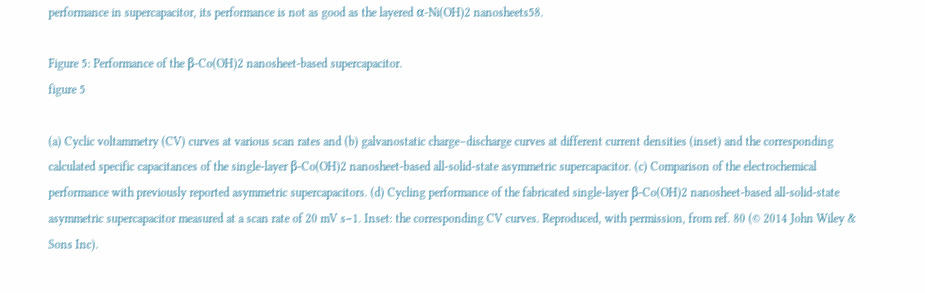performance in supercapacitor, its performance is not as good as the layered α-Ni(OH)2 nanosheets58.

Figure 5: Performance of the β-Co(OH)2 nanosheet-based supercapacitor.
figure 5

(a) Cyclic voltammetry (CV) curves at various scan rates and (b) galvanostatic charge–discharge curves at different current densities (inset) and the corresponding calculated specific capacitances of the single-layer β-Co(OH)2 nanosheet-based all-solid-state asymmetric supercapacitor. (c) Comparison of the electrochemical performance with previously reported asymmetric supercapacitors. (d) Cycling performance of the fabricated single-layer β-Co(OH)2 nanosheet-based all-solid-state asymmetric supercapacitor measured at a scan rate of 20 mV s−1. Inset: the corresponding CV curves. Reproduced, with permission, from ref. 80 (© 2014 John Wiley & Sons Inc).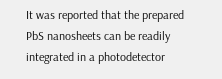It was reported that the prepared PbS nanosheets can be readily integrated in a photodetector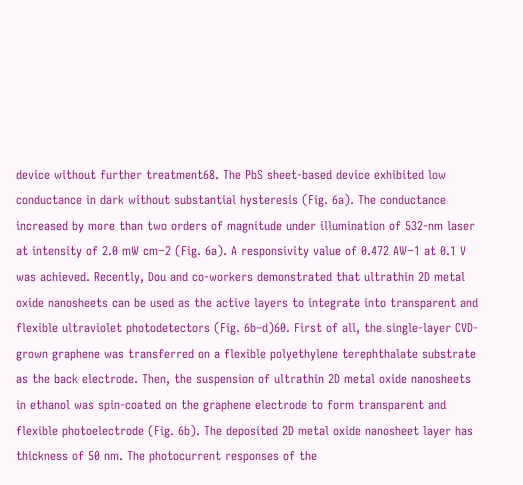device without further treatment68. The PbS sheet-based device exhibited low conductance in dark without substantial hysteresis (Fig. 6a). The conductance increased by more than two orders of magnitude under illumination of 532-nm laser at intensity of 2.0 mW cm−2 (Fig. 6a). A responsivity value of 0.472 AW−1 at 0.1 V was achieved. Recently, Dou and co-workers demonstrated that ultrathin 2D metal oxide nanosheets can be used as the active layers to integrate into transparent and flexible ultraviolet photodetectors (Fig. 6b–d)60. First of all, the single-layer CVD-grown graphene was transferred on a flexible polyethylene terephthalate substrate as the back electrode. Then, the suspension of ultrathin 2D metal oxide nanosheets in ethanol was spin-coated on the graphene electrode to form transparent and flexible photoelectrode (Fig. 6b). The deposited 2D metal oxide nanosheet layer has thickness of 50 nm. The photocurrent responses of the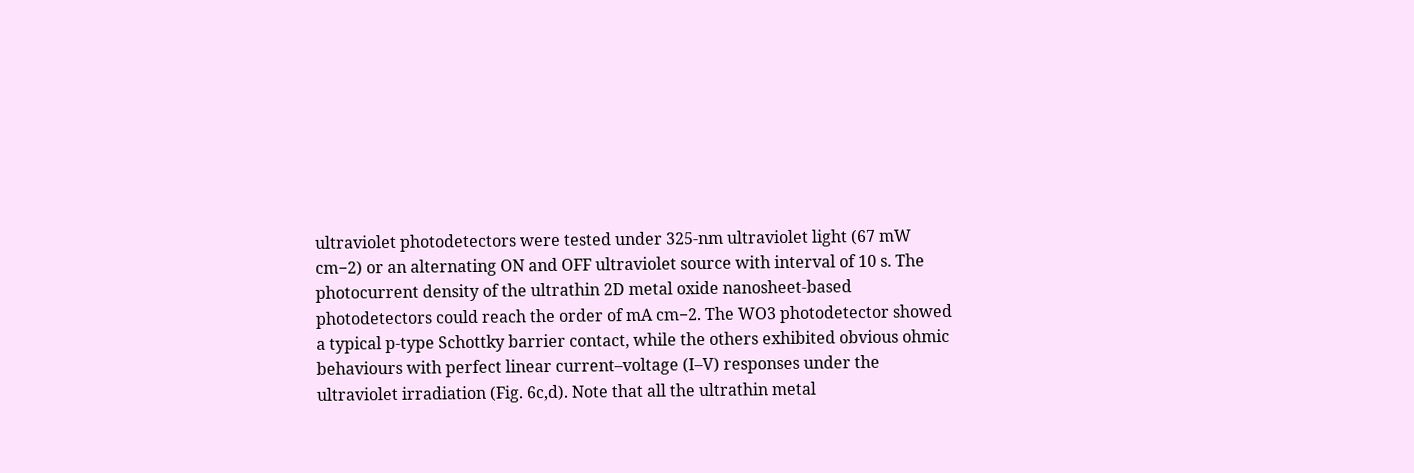ultraviolet photodetectors were tested under 325-nm ultraviolet light (67 mW cm−2) or an alternating ON and OFF ultraviolet source with interval of 10 s. The photocurrent density of the ultrathin 2D metal oxide nanosheet-based photodetectors could reach the order of mA cm−2. The WO3 photodetector showed a typical p-type Schottky barrier contact, while the others exhibited obvious ohmic behaviours with perfect linear current–voltage (I–V) responses under the ultraviolet irradiation (Fig. 6c,d). Note that all the ultrathin metal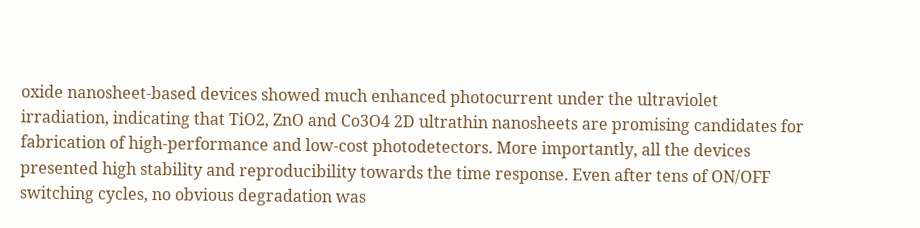oxide nanosheet-based devices showed much enhanced photocurrent under the ultraviolet irradiation, indicating that TiO2, ZnO and Co3O4 2D ultrathin nanosheets are promising candidates for fabrication of high-performance and low-cost photodetectors. More importantly, all the devices presented high stability and reproducibility towards the time response. Even after tens of ON/OFF switching cycles, no obvious degradation was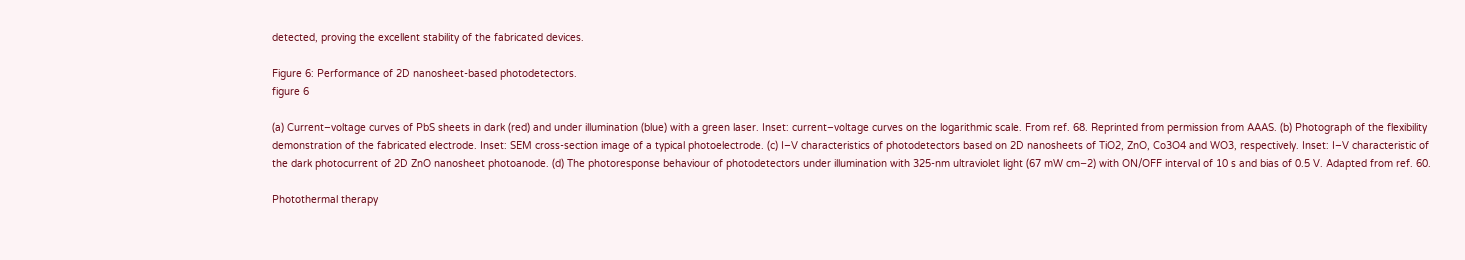detected, proving the excellent stability of the fabricated devices.

Figure 6: Performance of 2D nanosheet-based photodetectors.
figure 6

(a) Current–voltage curves of PbS sheets in dark (red) and under illumination (blue) with a green laser. Inset: current–voltage curves on the logarithmic scale. From ref. 68. Reprinted from permission from AAAS. (b) Photograph of the flexibility demonstration of the fabricated electrode. Inset: SEM cross-section image of a typical photoelectrode. (c) I–V characteristics of photodetectors based on 2D nanosheets of TiO2, ZnO, Co3O4 and WO3, respectively. Inset: I–V characteristic of the dark photocurrent of 2D ZnO nanosheet photoanode. (d) The photoresponse behaviour of photodetectors under illumination with 325-nm ultraviolet light (67 mW cm−2) with ON/OFF interval of 10 s and bias of 0.5 V. Adapted from ref. 60.

Photothermal therapy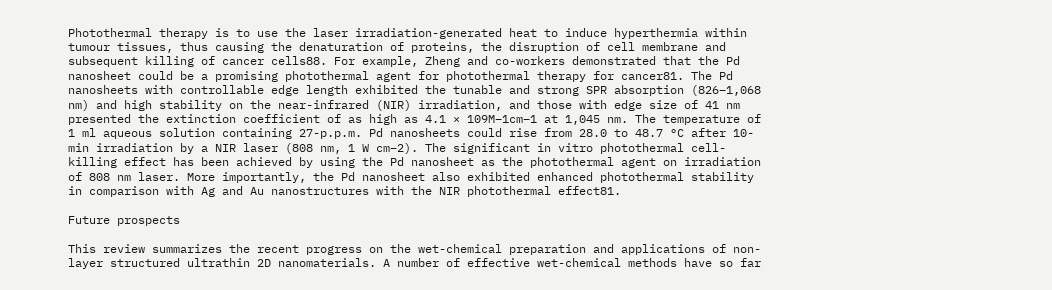Photothermal therapy is to use the laser irradiation-generated heat to induce hyperthermia within tumour tissues, thus causing the denaturation of proteins, the disruption of cell membrane and subsequent killing of cancer cells88. For example, Zheng and co-workers demonstrated that the Pd nanosheet could be a promising photothermal agent for photothermal therapy for cancer81. The Pd nanosheets with controllable edge length exhibited the tunable and strong SPR absorption (826–1,068 nm) and high stability on the near-infrared (NIR) irradiation, and those with edge size of 41 nm presented the extinction coefficient of as high as 4.1 × 109M−1cm−1 at 1,045 nm. The temperature of 1 ml aqueous solution containing 27-p.p.m. Pd nanosheets could rise from 28.0 to 48.7 °C after 10-min irradiation by a NIR laser (808 nm, 1 W cm−2). The significant in vitro photothermal cell-killing effect has been achieved by using the Pd nanosheet as the photothermal agent on irradiation of 808 nm laser. More importantly, the Pd nanosheet also exhibited enhanced photothermal stability in comparison with Ag and Au nanostructures with the NIR photothermal effect81.

Future prospects

This review summarizes the recent progress on the wet-chemical preparation and applications of non-layer structured ultrathin 2D nanomaterials. A number of effective wet-chemical methods have so far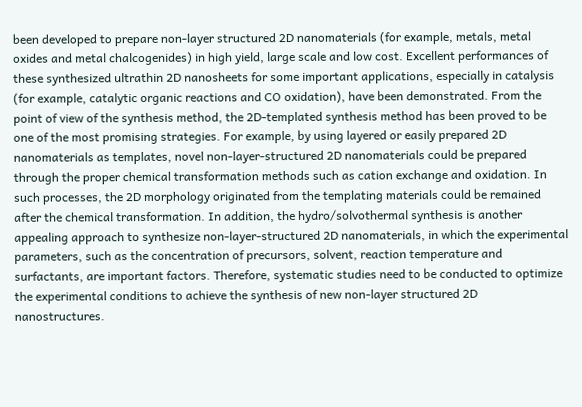been developed to prepare non-layer structured 2D nanomaterials (for example, metals, metal oxides and metal chalcogenides) in high yield, large scale and low cost. Excellent performances of these synthesized ultrathin 2D nanosheets for some important applications, especially in catalysis (for example, catalytic organic reactions and CO oxidation), have been demonstrated. From the point of view of the synthesis method, the 2D-templated synthesis method has been proved to be one of the most promising strategies. For example, by using layered or easily prepared 2D nanomaterials as templates, novel non-layer-structured 2D nanomaterials could be prepared through the proper chemical transformation methods such as cation exchange and oxidation. In such processes, the 2D morphology originated from the templating materials could be remained after the chemical transformation. In addition, the hydro/solvothermal synthesis is another appealing approach to synthesize non-layer-structured 2D nanomaterials, in which the experimental parameters, such as the concentration of precursors, solvent, reaction temperature and surfactants, are important factors. Therefore, systematic studies need to be conducted to optimize the experimental conditions to achieve the synthesis of new non-layer structured 2D nanostructures.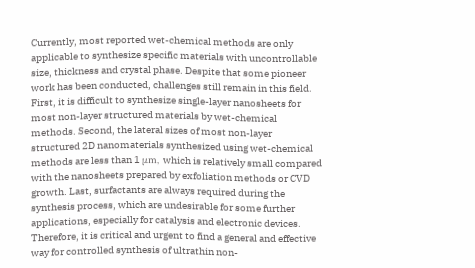Currently, most reported wet-chemical methods are only applicable to synthesize specific materials with uncontrollable size, thickness and crystal phase. Despite that some pioneer work has been conducted, challenges still remain in this field. First, it is difficult to synthesize single-layer nanosheets for most non-layer structured materials by wet-chemical methods. Second, the lateral sizes of most non-layer structured 2D nanomaterials synthesized using wet-chemical methods are less than 1 μm, which is relatively small compared with the nanosheets prepared by exfoliation methods or CVD growth. Last, surfactants are always required during the synthesis process, which are undesirable for some further applications, especially for catalysis and electronic devices. Therefore, it is critical and urgent to find a general and effective way for controlled synthesis of ultrathin non-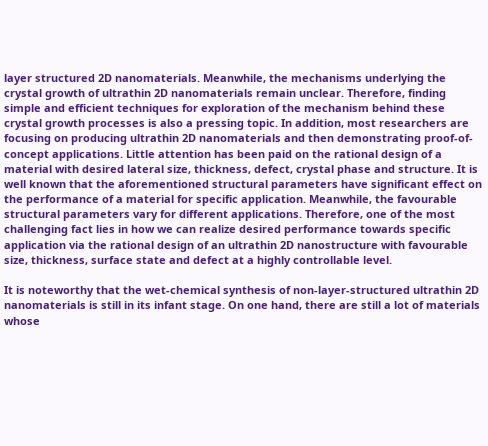layer structured 2D nanomaterials. Meanwhile, the mechanisms underlying the crystal growth of ultrathin 2D nanomaterials remain unclear. Therefore, finding simple and efficient techniques for exploration of the mechanism behind these crystal growth processes is also a pressing topic. In addition, most researchers are focusing on producing ultrathin 2D nanomaterials and then demonstrating proof-of-concept applications. Little attention has been paid on the rational design of a material with desired lateral size, thickness, defect, crystal phase and structure. It is well known that the aforementioned structural parameters have significant effect on the performance of a material for specific application. Meanwhile, the favourable structural parameters vary for different applications. Therefore, one of the most challenging fact lies in how we can realize desired performance towards specific application via the rational design of an ultrathin 2D nanostructure with favourable size, thickness, surface state and defect at a highly controllable level.

It is noteworthy that the wet-chemical synthesis of non-layer-structured ultrathin 2D nanomaterials is still in its infant stage. On one hand, there are still a lot of materials whose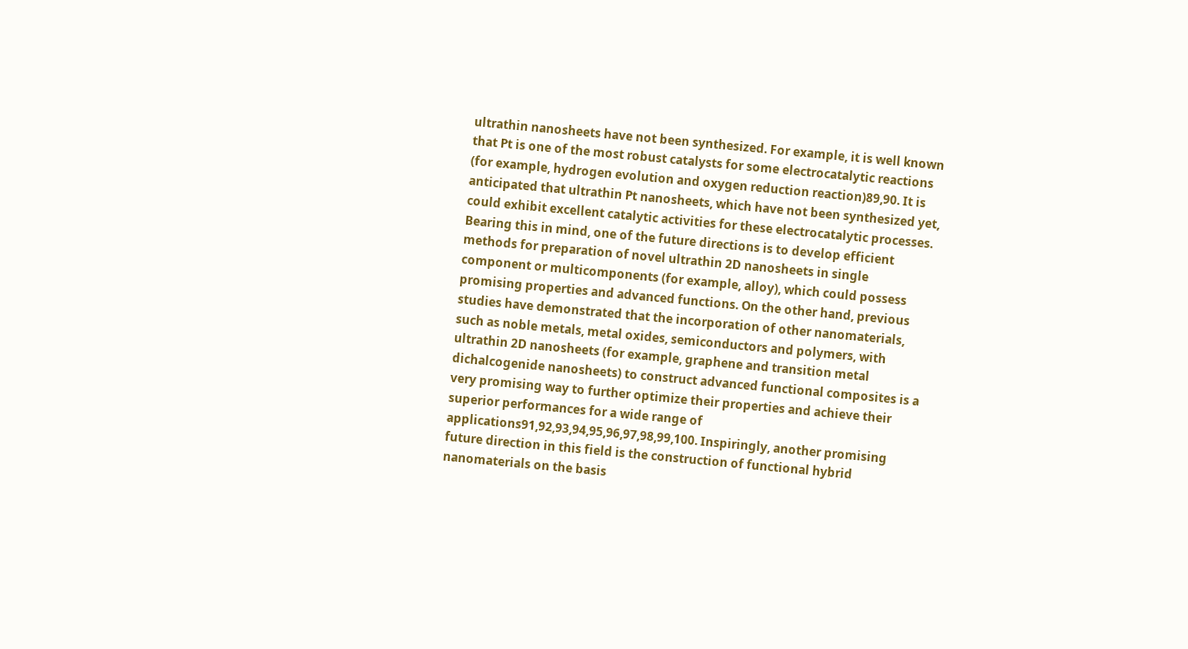ultrathin nanosheets have not been synthesized. For example, it is well known that Pt is one of the most robust catalysts for some electrocatalytic reactions (for example, hydrogen evolution and oxygen reduction reaction)89,90. It is anticipated that ultrathin Pt nanosheets, which have not been synthesized yet, could exhibit excellent catalytic activities for these electrocatalytic processes. Bearing this in mind, one of the future directions is to develop efficient methods for preparation of novel ultrathin 2D nanosheets in single component or multicomponents (for example, alloy), which could possess promising properties and advanced functions. On the other hand, previous studies have demonstrated that the incorporation of other nanomaterials, such as noble metals, metal oxides, semiconductors and polymers, with ultrathin 2D nanosheets (for example, graphene and transition metal dichalcogenide nanosheets) to construct advanced functional composites is a very promising way to further optimize their properties and achieve their superior performances for a wide range of applications91,92,93,94,95,96,97,98,99,100. Inspiringly, another promising future direction in this field is the construction of functional hybrid nanomaterials on the basis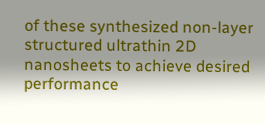of these synthesized non-layer structured ultrathin 2D nanosheets to achieve desired performance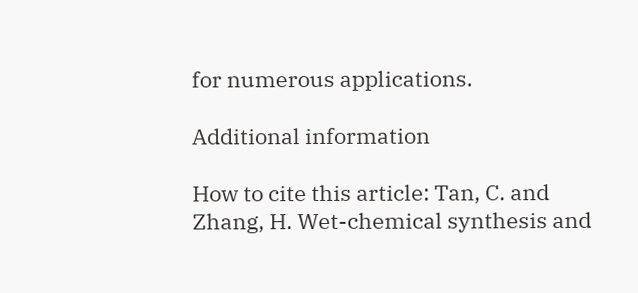for numerous applications.

Additional information

How to cite this article: Tan, C. and Zhang, H. Wet-chemical synthesis and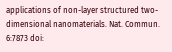applications of non-layer structured two-dimensional nanomaterials. Nat. Commun. 6:7873 doi: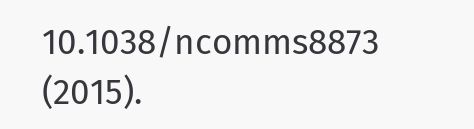10.1038/ncomms8873 (2015).